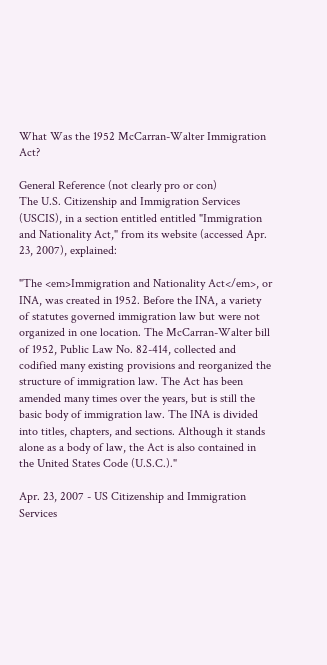What Was the 1952 McCarran-Walter Immigration Act?

General Reference (not clearly pro or con)
The U.S. Citizenship and Immigration Services (USCIS), in a section entitled entitled "Immigration and Nationality Act," from its website (accessed Apr. 23, 2007), explained:

"The <em>Immigration and Nationality Act</em>, or INA, was created in 1952. Before the INA, a variety of statutes governed immigration law but were not organized in one location. The McCarran-Walter bill of 1952, Public Law No. 82-414, collected and codified many existing provisions and reorganized the structure of immigration law. The Act has been amended many times over the years, but is still the basic body of immigration law. The INA is divided into titles, chapters, and sections. Although it stands alone as a body of law, the Act is also contained in the United States Code (U.S.C.)."

Apr. 23, 2007 - US Citizenship and Immigration Services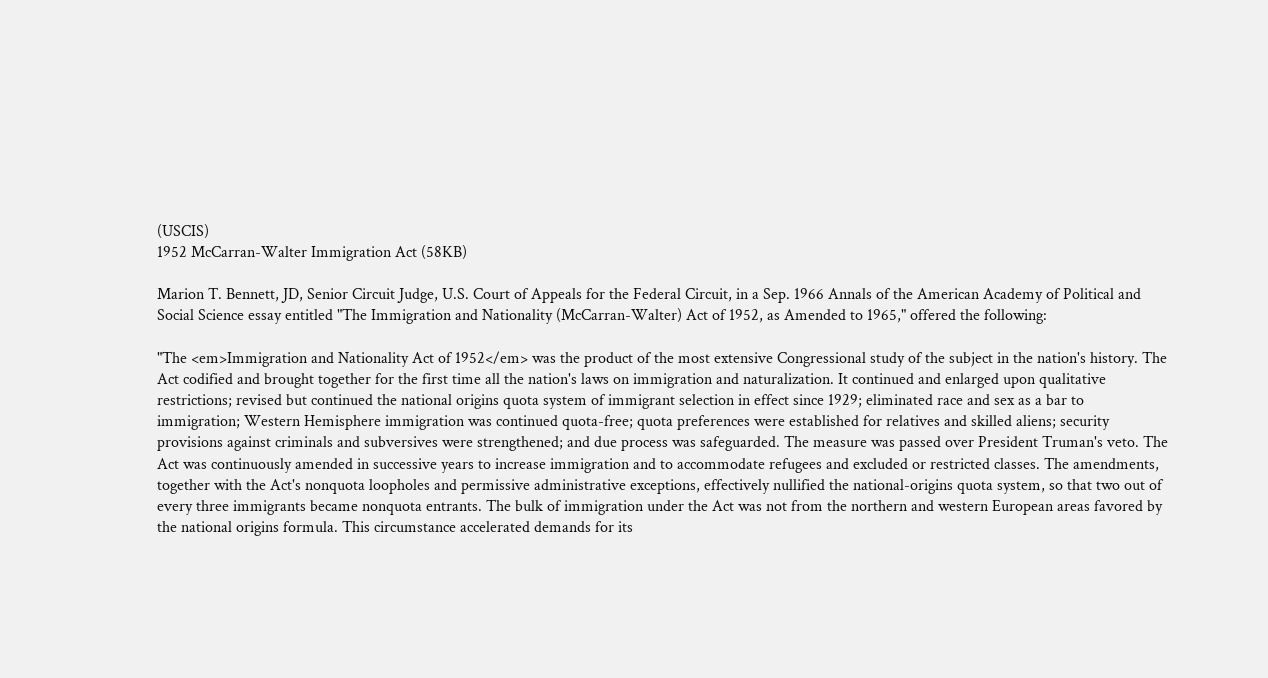(USCIS)
1952 McCarran-Walter Immigration Act (58KB)

Marion T. Bennett, JD, Senior Circuit Judge, U.S. Court of Appeals for the Federal Circuit, in a Sep. 1966 Annals of the American Academy of Political and Social Science essay entitled "The Immigration and Nationality (McCarran-Walter) Act of 1952, as Amended to 1965," offered the following:

"The <em>Immigration and Nationality Act of 1952</em> was the product of the most extensive Congressional study of the subject in the nation's history. The Act codified and brought together for the first time all the nation's laws on immigration and naturalization. It continued and enlarged upon qualitative restrictions; revised but continued the national origins quota system of immigrant selection in effect since 1929; eliminated race and sex as a bar to immigration; Western Hemisphere immigration was continued quota-free; quota preferences were established for relatives and skilled aliens; security provisions against criminals and subversives were strengthened; and due process was safeguarded. The measure was passed over President Truman's veto. The Act was continuously amended in successive years to increase immigration and to accommodate refugees and excluded or restricted classes. The amendments, together with the Act's nonquota loopholes and permissive administrative exceptions, effectively nullified the national-origins quota system, so that two out of every three immigrants became nonquota entrants. The bulk of immigration under the Act was not from the northern and western European areas favored by the national origins formula. This circumstance accelerated demands for its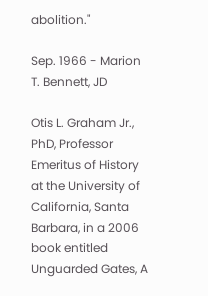abolition."

Sep. 1966 - Marion T. Bennett, JD

Otis L. Graham Jr., PhD, Professor Emeritus of History at the University of California, Santa Barbara, in a 2006 book entitled Unguarded Gates, A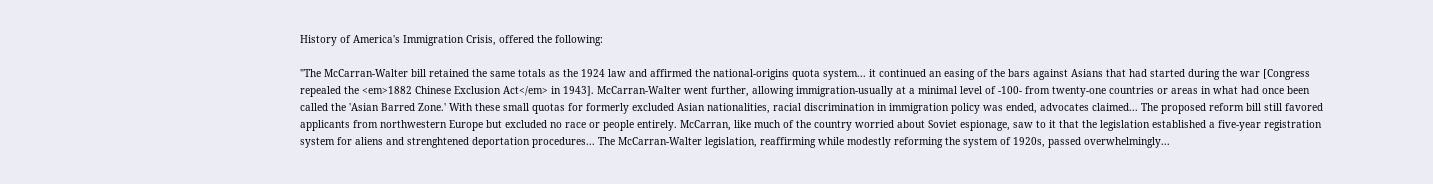History of America's Immigration Crisis, offered the following:

"The McCarran-Walter bill retained the same totals as the 1924 law and affirmed the national-origins quota system... it continued an easing of the bars against Asians that had started during the war [Congress repealed the <em>1882 Chinese Exclusion Act</em> in 1943]. McCarran-Walter went further, allowing immigration-usually at a minimal level of -100- from twenty-one countries or areas in what had once been called the 'Asian Barred Zone.' With these small quotas for formerly excluded Asian nationalities, racial discrimination in immigration policy was ended, advocates claimed... The proposed reform bill still favored applicants from northwestern Europe but excluded no race or people entirely. McCarran, like much of the country worried about Soviet espionage, saw to it that the legislation established a five-year registration system for aliens and strenghtened deportation procedures... The McCarran-Walter legislation, reaffirming while modestly reforming the system of 1920s, passed overwhelmingly...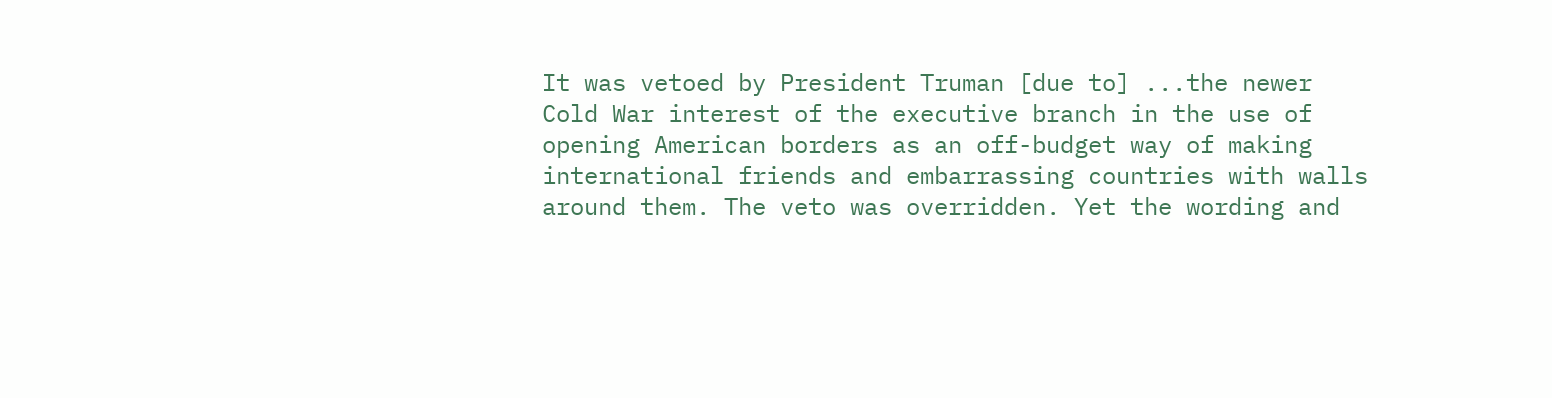It was vetoed by President Truman [due to] ...the newer Cold War interest of the executive branch in the use of opening American borders as an off-budget way of making international friends and embarrassing countries with walls around them. The veto was overridden. Yet the wording and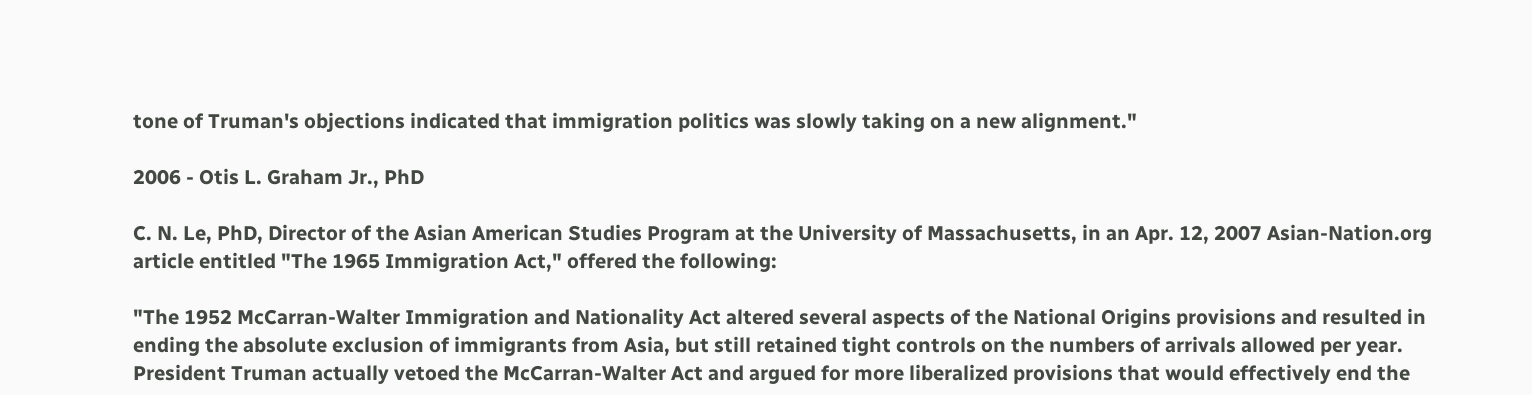tone of Truman's objections indicated that immigration politics was slowly taking on a new alignment."

2006 - Otis L. Graham Jr., PhD

C. N. Le, PhD, Director of the Asian American Studies Program at the University of Massachusetts, in an Apr. 12, 2007 Asian-Nation.org article entitled "The 1965 Immigration Act," offered the following:

"The 1952 McCarran-Walter Immigration and Nationality Act altered several aspects of the National Origins provisions and resulted in ending the absolute exclusion of immigrants from Asia, but still retained tight controls on the numbers of arrivals allowed per year. President Truman actually vetoed the McCarran-Walter Act and argued for more liberalized provisions that would effectively end the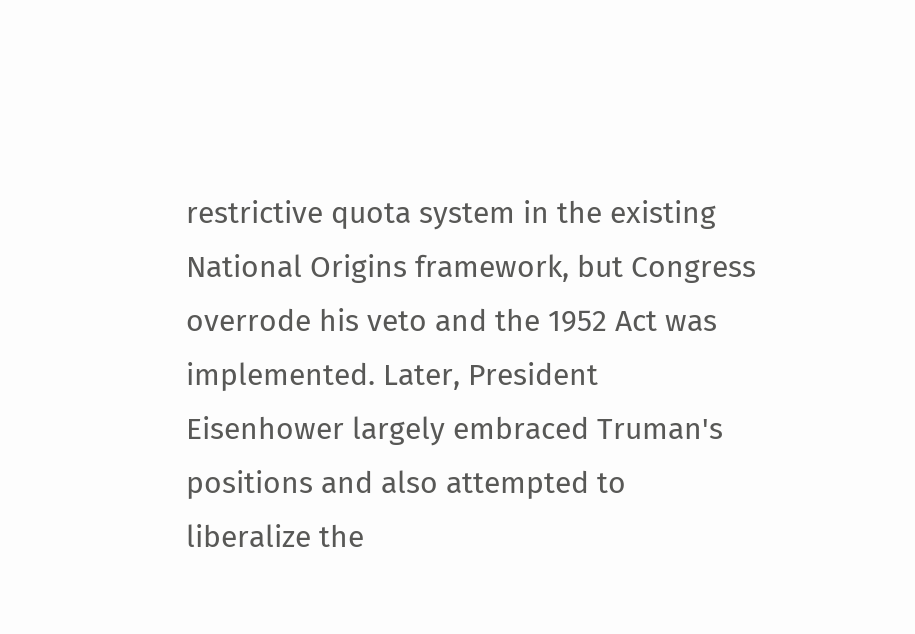restrictive quota system in the existing National Origins framework, but Congress overrode his veto and the 1952 Act was implemented. Later, President Eisenhower largely embraced Truman's positions and also attempted to liberalize the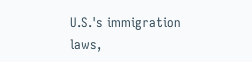U.S.'s immigration laws,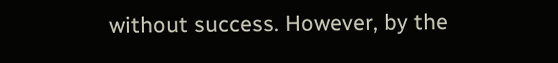without success. However, by the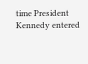time President Kennedy entered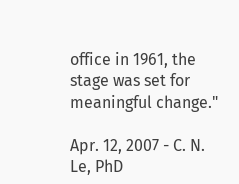office in 1961, the stage was set for meaningful change."

Apr. 12, 2007 - C. N. Le, PhD